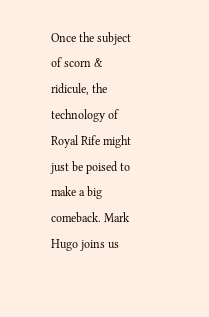Once the subject of scorn & ridicule, the technology of Royal Rife might just be poised to make a big comeback. Mark Hugo joins us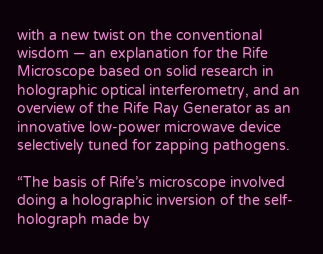with a new twist on the conventional wisdom — an explanation for the Rife Microscope based on solid research in holographic optical interferometry, and an overview of the Rife Ray Generator as an innovative low-power microwave device selectively tuned for zapping pathogens.

“The basis of Rife’s microscope involved doing a holographic inversion of the self-holograph made by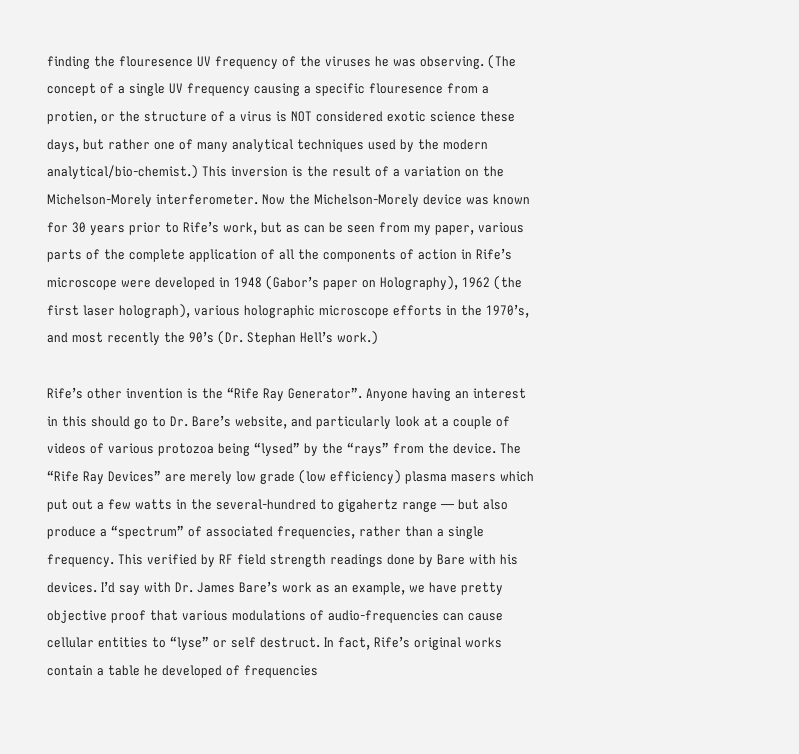finding the flouresence UV frequency of the viruses he was observing. (The concept of a single UV frequency causing a specific flouresence from a protien, or the structure of a virus is NOT considered exotic science these days, but rather one of many analytical techniques used by the modern analytical/bio-chemist.) This inversion is the result of a variation on the Michelson-Morely interferometer. Now the Michelson-Morely device was known for 30 years prior to Rife’s work, but as can be seen from my paper, various parts of the complete application of all the components of action in Rife’s microscope were developed in 1948 (Gabor’s paper on Holography), 1962 (the first laser holograph), various holographic microscope efforts in the 1970’s, and most recently the 90’s (Dr. Stephan Hell’s work.)

Rife’s other invention is the “Rife Ray Generator”. Anyone having an interest in this should go to Dr. Bare’s website, and particularly look at a couple of videos of various protozoa being “lysed” by the “rays” from the device. The “Rife Ray Devices” are merely low grade (low efficiency) plasma masers which put out a few watts in the several-hundred to gigahertz range — but also produce a “spectrum” of associated frequencies, rather than a single frequency. This verified by RF field strength readings done by Bare with his devices. I’d say with Dr. James Bare’s work as an example, we have pretty objective proof that various modulations of audio-frequencies can cause cellular entities to “lyse” or self destruct. In fact, Rife’s original works contain a table he developed of frequencies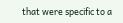that were specific to a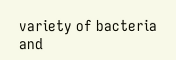variety of bacteria and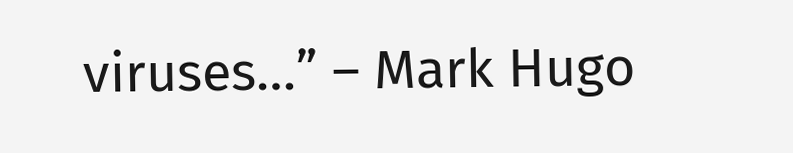viruses…” – Mark Hugo